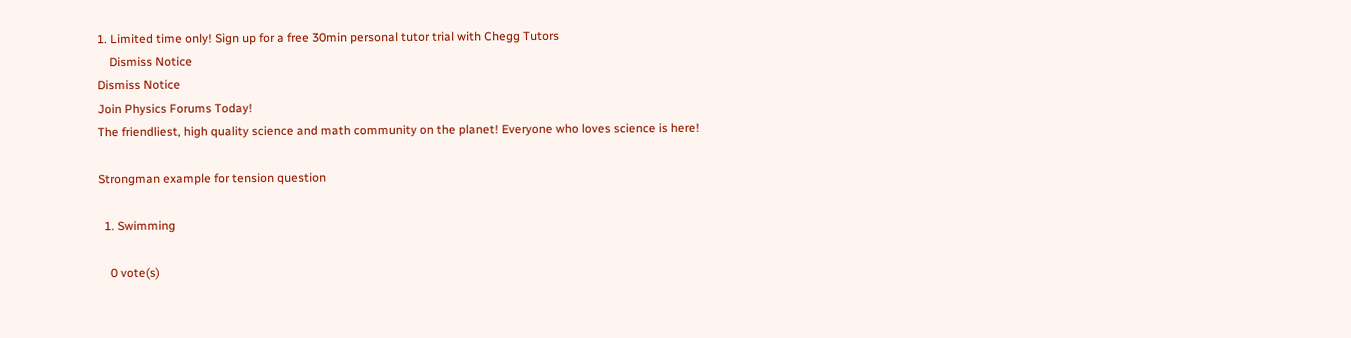1. Limited time only! Sign up for a free 30min personal tutor trial with Chegg Tutors
    Dismiss Notice
Dismiss Notice
Join Physics Forums Today!
The friendliest, high quality science and math community on the planet! Everyone who loves science is here!

Strongman example for tension question

  1. Swimming

    0 vote(s)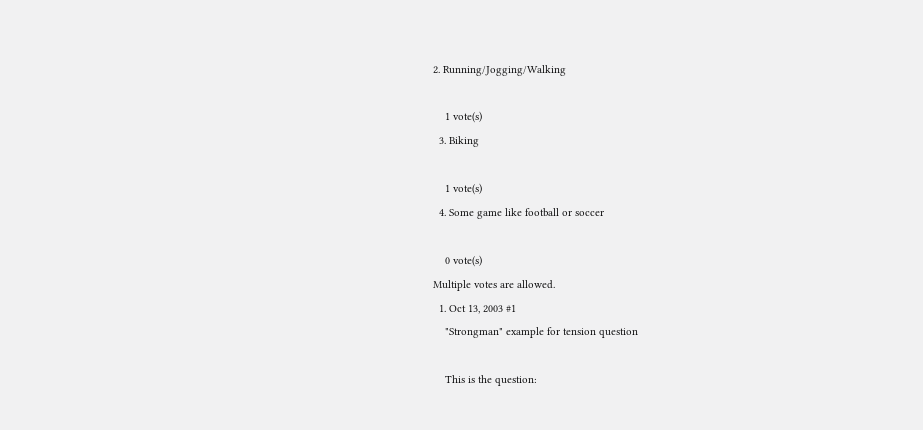2. Running/Jogging/Walking

    1 vote(s)
  3. Biking

    1 vote(s)
  4. Some game like football or soccer

    0 vote(s)
Multiple votes are allowed.
  1. Oct 13, 2003 #1
    "Strongman" example for tension question

    This is the question: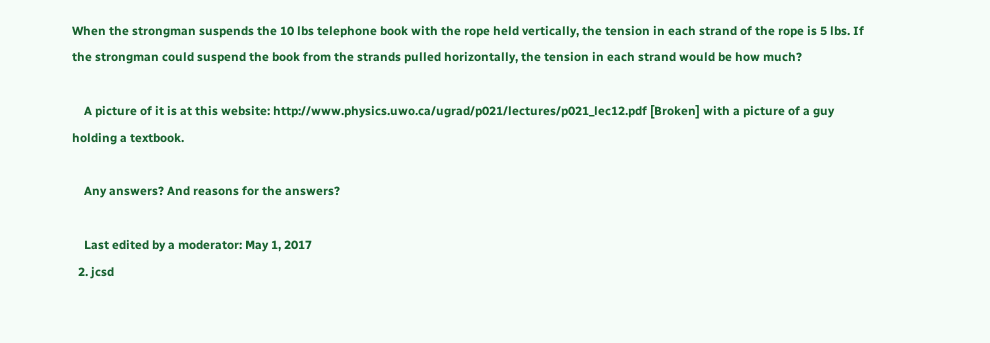When the strongman suspends the 10 lbs telephone book with the rope held vertically, the tension in each strand of the rope is 5 lbs. If the strongman could suspend the book from the strands pulled horizontally, the tension in each strand would be how much?

    A picture of it is at this website: http://www.physics.uwo.ca/ugrad/p021/lectures/p021_lec12.pdf [Broken] with a picture of a guy holding a textbook.

    Any answers? And reasons for the answers?

    Last edited by a moderator: May 1, 2017
  2. jcsd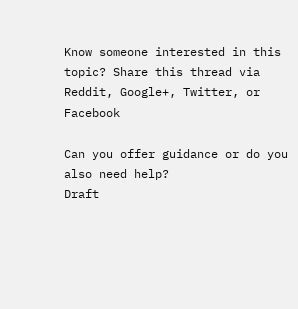Know someone interested in this topic? Share this thread via Reddit, Google+, Twitter, or Facebook

Can you offer guidance or do you also need help?
Draft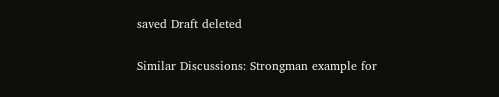saved Draft deleted

Similar Discussions: Strongman example for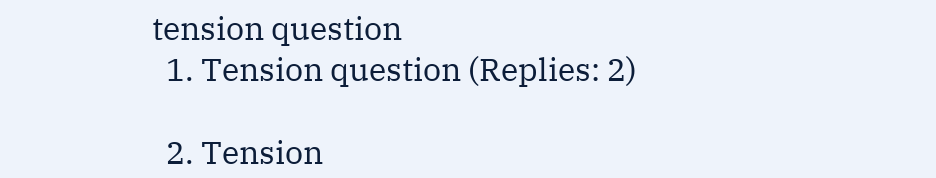tension question
  1. Tension question (Replies: 2)

  2. Tension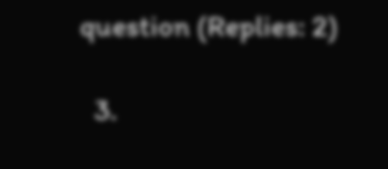question (Replies: 2)

  3.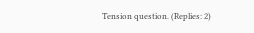Tension question. (Replies: 2)